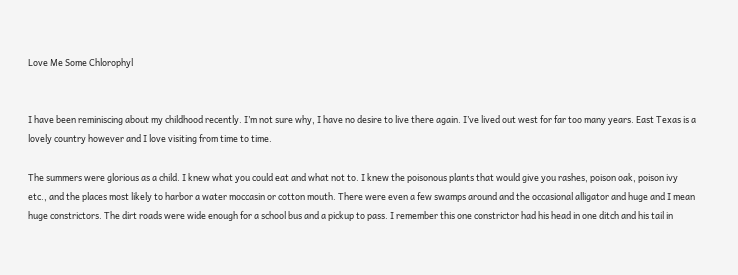Love Me Some Chlorophyl


I have been reminiscing about my childhood recently. I’m not sure why, I have no desire to live there again. I’ve lived out west for far too many years. East Texas is a lovely country however and I love visiting from time to time.

The summers were glorious as a child. I knew what you could eat and what not to. I knew the poisonous plants that would give you rashes, poison oak, poison ivy etc., and the places most likely to harbor a water moccasin or cotton mouth. There were even a few swamps around and the occasional alligator and huge and I mean huge constrictors. The dirt roads were wide enough for a school bus and a pickup to pass. I remember this one constrictor had his head in one ditch and his tail in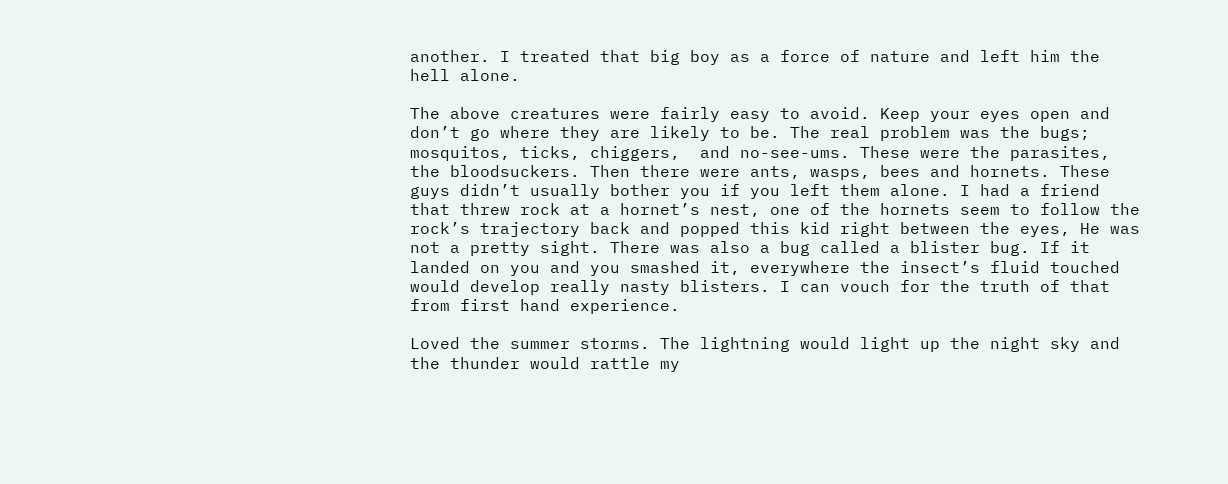another. I treated that big boy as a force of nature and left him the hell alone.

The above creatures were fairly easy to avoid. Keep your eyes open and don’t go where they are likely to be. The real problem was the bugs; mosquitos, ticks, chiggers,  and no-see-ums. These were the parasites, the bloodsuckers. Then there were ants, wasps, bees and hornets. These guys didn’t usually bother you if you left them alone. I had a friend that threw rock at a hornet’s nest, one of the hornets seem to follow the rock’s trajectory back and popped this kid right between the eyes, He was not a pretty sight. There was also a bug called a blister bug. If it landed on you and you smashed it, everywhere the insect’s fluid touched would develop really nasty blisters. I can vouch for the truth of that from first hand experience.

Loved the summer storms. The lightning would light up the night sky and the thunder would rattle my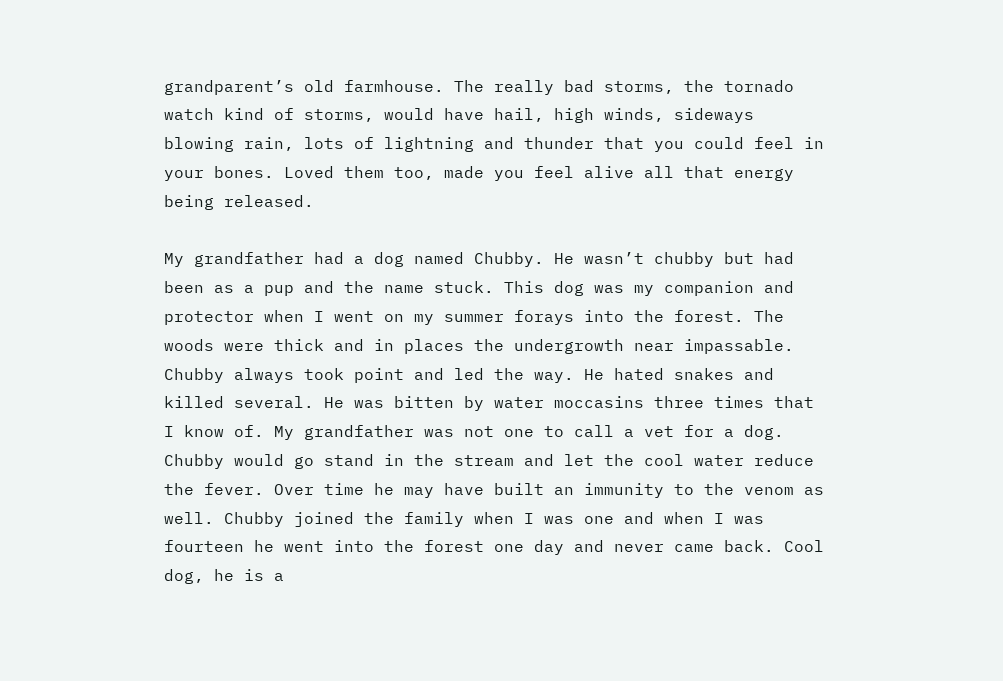grandparent’s old farmhouse. The really bad storms, the tornado watch kind of storms, would have hail, high winds, sideways blowing rain, lots of lightning and thunder that you could feel in your bones. Loved them too, made you feel alive all that energy being released.

My grandfather had a dog named Chubby. He wasn’t chubby but had been as a pup and the name stuck. This dog was my companion and protector when I went on my summer forays into the forest. The woods were thick and in places the undergrowth near impassable. Chubby always took point and led the way. He hated snakes and killed several. He was bitten by water moccasins three times that I know of. My grandfather was not one to call a vet for a dog. Chubby would go stand in the stream and let the cool water reduce the fever. Over time he may have built an immunity to the venom as well. Chubby joined the family when I was one and when I was fourteen he went into the forest one day and never came back. Cool dog, he is a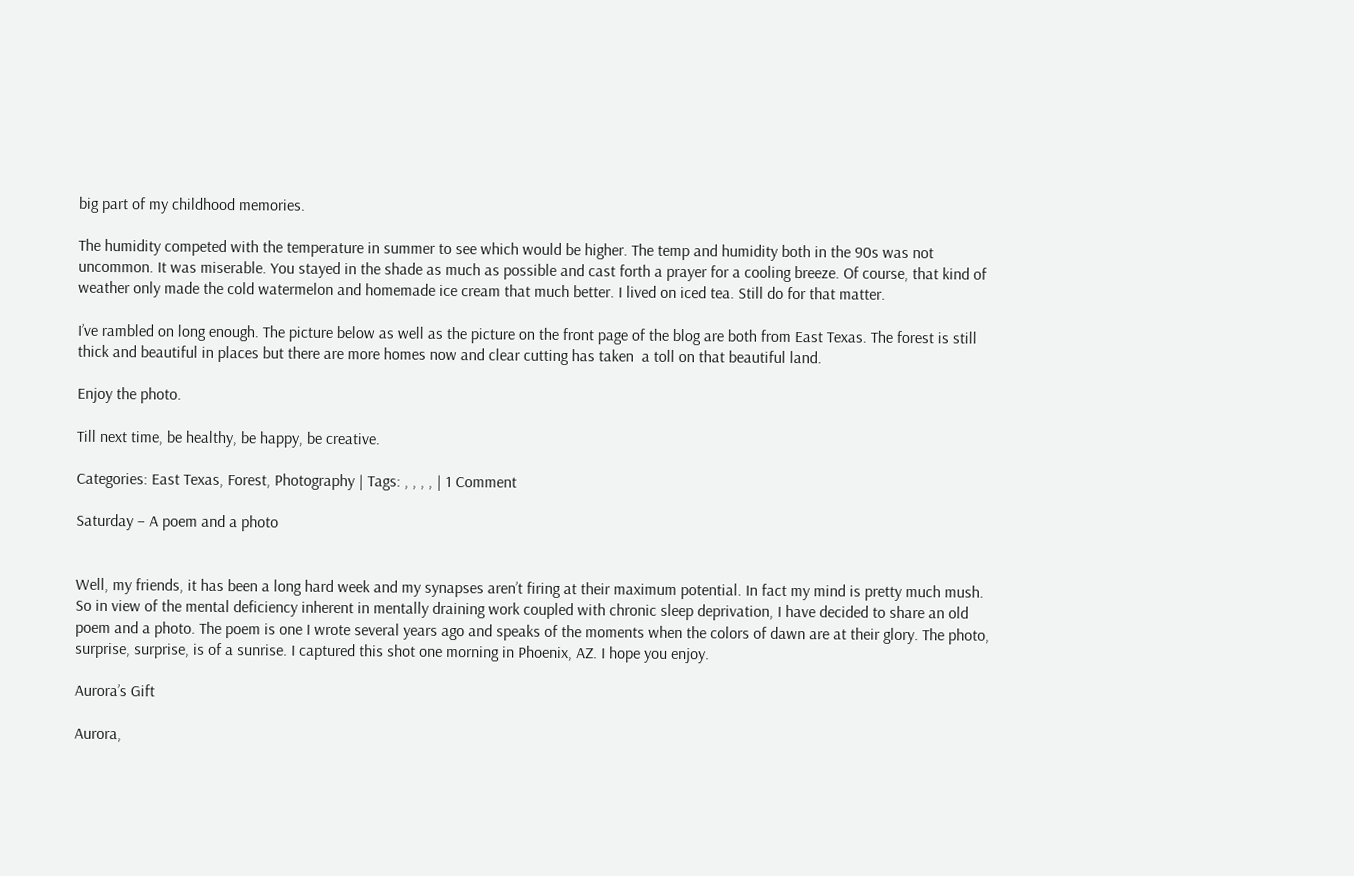big part of my childhood memories.

The humidity competed with the temperature in summer to see which would be higher. The temp and humidity both in the 90s was not uncommon. It was miserable. You stayed in the shade as much as possible and cast forth a prayer for a cooling breeze. Of course, that kind of weather only made the cold watermelon and homemade ice cream that much better. I lived on iced tea. Still do for that matter.

I’ve rambled on long enough. The picture below as well as the picture on the front page of the blog are both from East Texas. The forest is still thick and beautiful in places but there are more homes now and clear cutting has taken  a toll on that beautiful land.

Enjoy the photo.

Till next time, be healthy, be happy, be creative.

Categories: East Texas, Forest, Photography | Tags: , , , , | 1 Comment

Saturday – A poem and a photo


Well, my friends, it has been a long hard week and my synapses aren’t firing at their maximum potential. In fact my mind is pretty much mush. So in view of the mental deficiency inherent in mentally draining work coupled with chronic sleep deprivation, I have decided to share an old poem and a photo. The poem is one I wrote several years ago and speaks of the moments when the colors of dawn are at their glory. The photo, surprise, surprise, is of a sunrise. I captured this shot one morning in Phoenix, AZ. I hope you enjoy.

Aurora’s Gift

Aurora,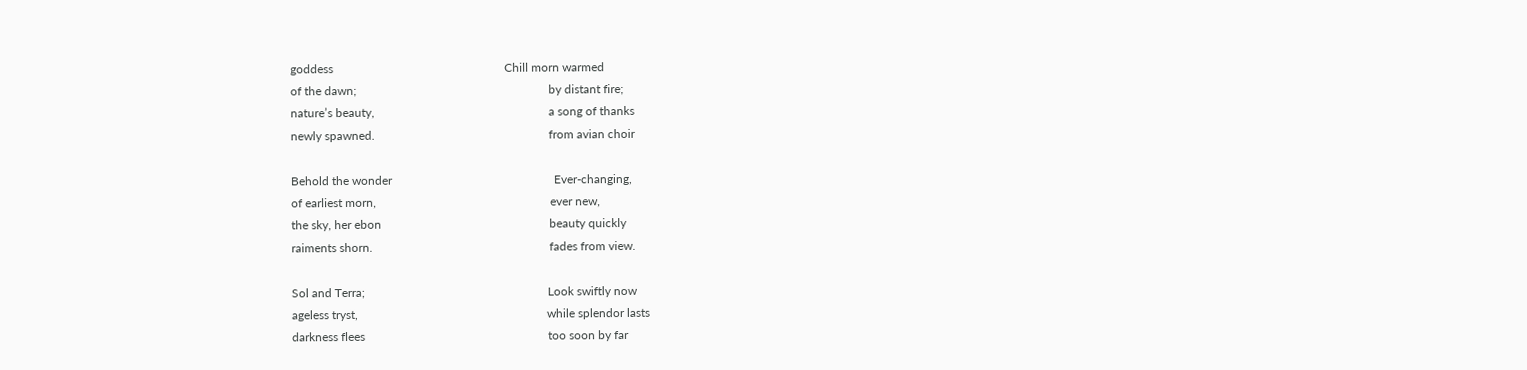goddess                                                         Chill morn warmed
of the dawn;                                                                by distant fire;
nature’s beauty,                                                          a song of thanks
newly spawned.                                                          from avian choir

Behold the wonder                                                      Ever-changing,
of earliest morn,                                                          ever new,
the sky, her ebon                                                        beauty quickly
raiments shorn.                                                           fades from view.

Sol and Terra;                                                             Look swiftly now
ageless tryst,                                                               while splendor lasts
darkness flees                                                             too soon by far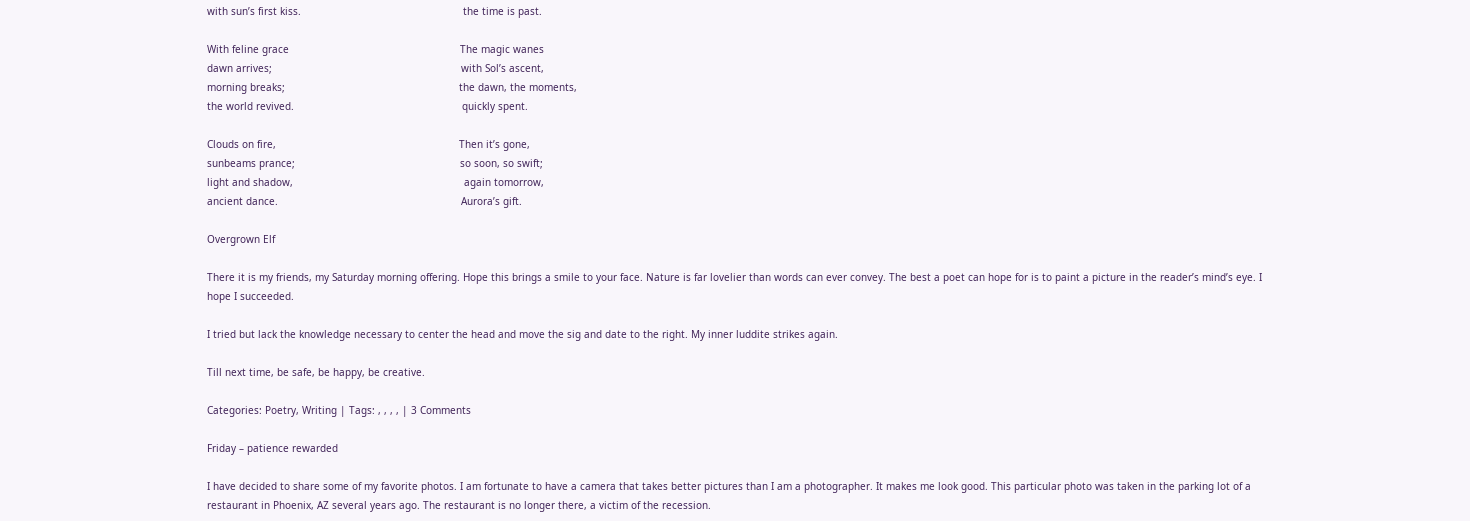with sun’s first kiss.                                                      the time is past.

With feline grace                                                         The magic wanes
dawn arrives;                                                               with Sol’s ascent,
morning breaks;                                                          the dawn, the moments,
the world revived.                                                        quickly spent.

Clouds on fire,                                                             Then it’s gone,
sunbeams prance;                                                       so soon, so swift;
light and shadow,                                                         again tomorrow,
ancient dance.                                                             Aurora’s gift.

Overgrown Elf

There it is my friends, my Saturday morning offering. Hope this brings a smile to your face. Nature is far lovelier than words can ever convey. The best a poet can hope for is to paint a picture in the reader’s mind’s eye. I hope I succeeded.

I tried but lack the knowledge necessary to center the head and move the sig and date to the right. My inner luddite strikes again.

Till next time, be safe, be happy, be creative.

Categories: Poetry, Writing | Tags: , , , , | 3 Comments

Friday – patience rewarded

I have decided to share some of my favorite photos. I am fortunate to have a camera that takes better pictures than I am a photographer. It makes me look good. This particular photo was taken in the parking lot of a restaurant in Phoenix, AZ several years ago. The restaurant is no longer there, a victim of the recession.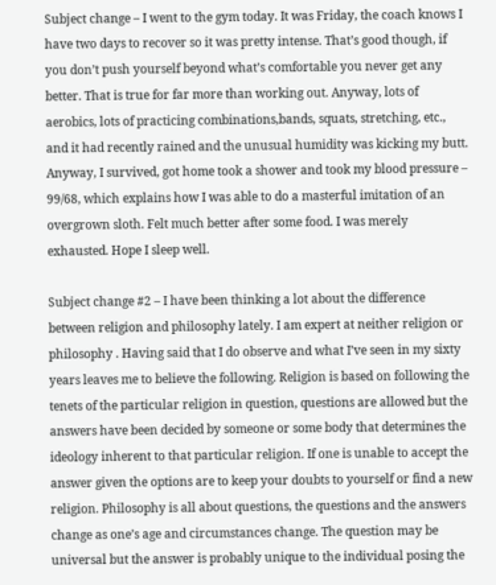Subject change – I went to the gym today. It was Friday, the coach knows I have two days to recover so it was pretty intense. That’s good though, if you don’t push yourself beyond what’s comfortable you never get any better. That is true for far more than working out. Anyway, lots of aerobics, lots of practicing combinations,bands, squats, stretching, etc., and it had recently rained and the unusual humidity was kicking my butt. Anyway, I survived, got home took a shower and took my blood pressure – 99/68, which explains how I was able to do a masterful imitation of an overgrown sloth. Felt much better after some food. I was merely exhausted. Hope I sleep well.

Subject change #2 – I have been thinking a lot about the difference between religion and philosophy lately. I am expert at neither religion or philosophy . Having said that I do observe and what I’ve seen in my sixty years leaves me to believe the following. Religion is based on following the tenets of the particular religion in question, questions are allowed but the answers have been decided by someone or some body that determines the ideology inherent to that particular religion. If one is unable to accept the answer given the options are to keep your doubts to yourself or find a new religion. Philosophy is all about questions, the questions and the answers change as one’s age and circumstances change. The question may be universal but the answer is probably unique to the individual posing the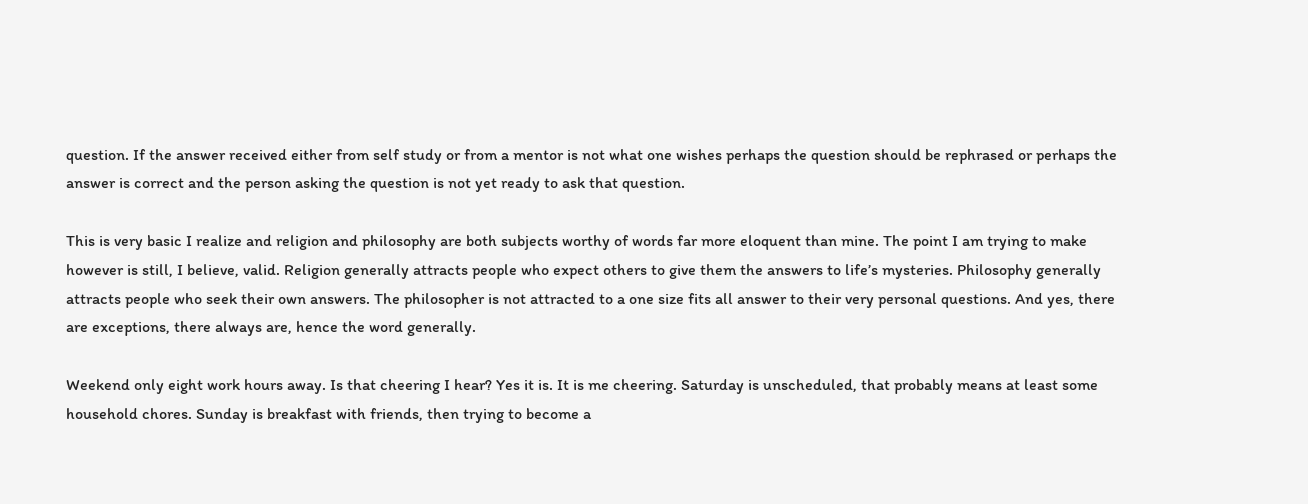question. If the answer received either from self study or from a mentor is not what one wishes perhaps the question should be rephrased or perhaps the answer is correct and the person asking the question is not yet ready to ask that question.

This is very basic I realize and religion and philosophy are both subjects worthy of words far more eloquent than mine. The point I am trying to make however is still, I believe, valid. Religion generally attracts people who expect others to give them the answers to life’s mysteries. Philosophy generally attracts people who seek their own answers. The philosopher is not attracted to a one size fits all answer to their very personal questions. And yes, there are exceptions, there always are, hence the word generally.

Weekend only eight work hours away. Is that cheering I hear? Yes it is. It is me cheering. Saturday is unscheduled, that probably means at least some household chores. Sunday is breakfast with friends, then trying to become a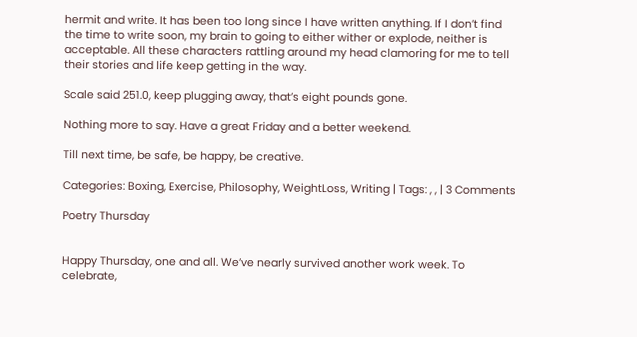hermit and write. It has been too long since I have written anything. If I don’t find the time to write soon, my brain to going to either wither or explode, neither is acceptable. All these characters rattling around my head clamoring for me to tell their stories and life keep getting in the way.

Scale said 251.0, keep plugging away, that’s eight pounds gone.

Nothing more to say. Have a great Friday and a better weekend.

Till next time, be safe, be happy, be creative.

Categories: Boxing, Exercise, Philosophy, WeightLoss, Writing | Tags: , , | 3 Comments

Poetry Thursday


Happy Thursday, one and all. We’ve nearly survived another work week. To celebrate,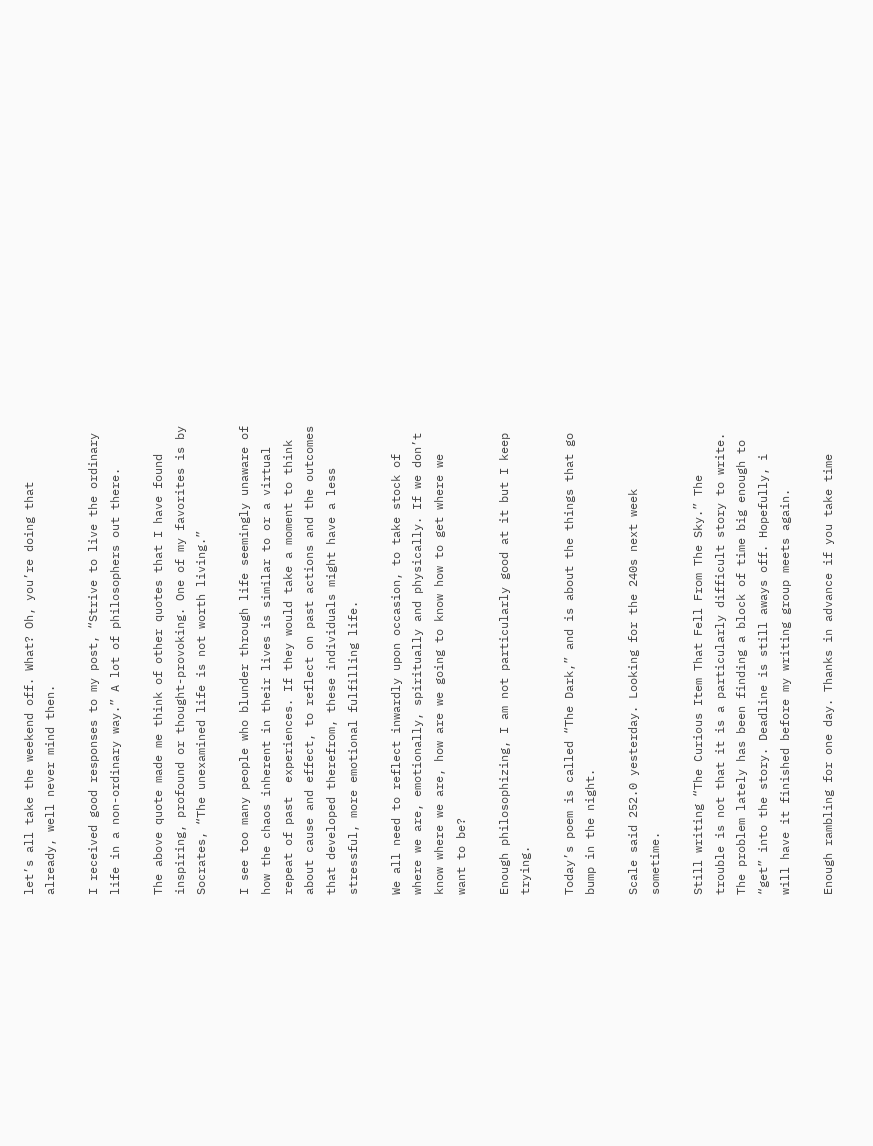let’s all take the weekend off. What? Oh, you’re doing that already, well never mind then.

I received good responses to my post, “Strive to live the ordinary life in a non-ordinary way.” A lot of philosophers out there.

The above quote made me think of other quotes that I have found inspiring, profound or thought-provoking. One of my favorites is by Socrates, “The unexamined life is not worth living.”

I see too many people who blunder through life seemingly unaware of how the chaos inherent in their lives is similar to or a virtual repeat of past  experiences. If they would take a moment to think about cause and effect, to reflect on past actions and the outcomes that developed therefrom, these individuals might have a less stressful, more emotional fulfilling life.

We all need to reflect inwardly upon occasion, to take stock of where we are, emotionally, spiritually and physically. If we don’t know where we are, how are we going to know how to get where we want to be?

Enough philosophizing, I am not particularly good at it but I keep trying.

Today’s poem is called “The Dark,” and is about the things that go bump in the night.

Scale said 252.0 yesterday. Looking for the 240s next week sometime.

Still writing “The Curious Item That Fell From The Sky.” The trouble is not that it is a particularly difficult story to write. The problem lately has been finding a block of time big enough to “get” into the story. Deadline is still aways off. Hopefully, i will have it finished before my writing group meets again.

Enough rambling for one day. Thanks in advance if you take time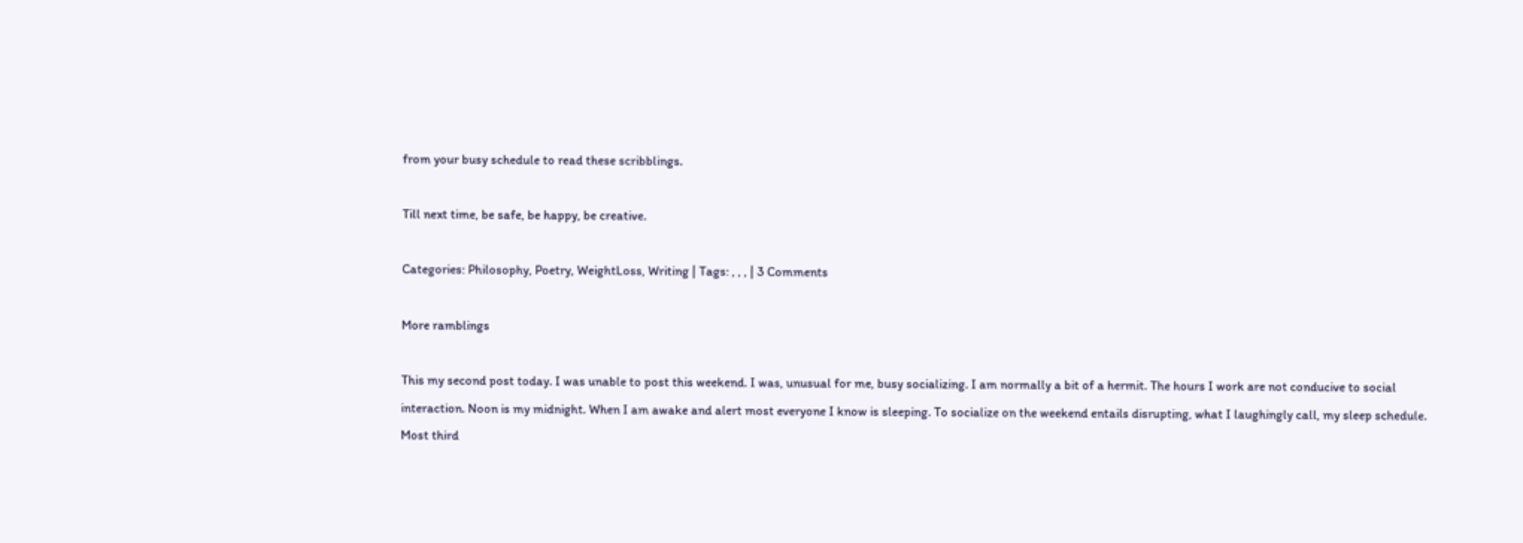from your busy schedule to read these scribblings.

Till next time, be safe, be happy, be creative.

Categories: Philosophy, Poetry, WeightLoss, Writing | Tags: , , , | 3 Comments

More ramblings

This my second post today. I was unable to post this weekend. I was, unusual for me, busy socializing. I am normally a bit of a hermit. The hours I work are not conducive to social interaction. Noon is my midnight. When I am awake and alert most everyone I know is sleeping. To socialize on the weekend entails disrupting, what I laughingly call, my sleep schedule. Most third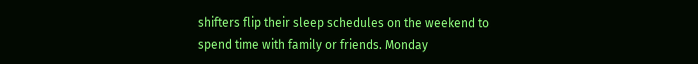shifters flip their sleep schedules on the weekend to spend time with family or friends. Monday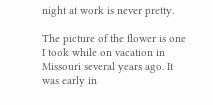night at work is never pretty.

The picture of the flower is one I took while on vacation in Missouri several years ago. It was early in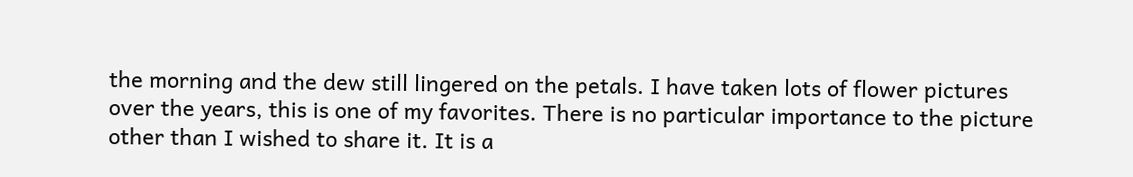the morning and the dew still lingered on the petals. I have taken lots of flower pictures over the years, this is one of my favorites. There is no particular importance to the picture other than I wished to share it. It is a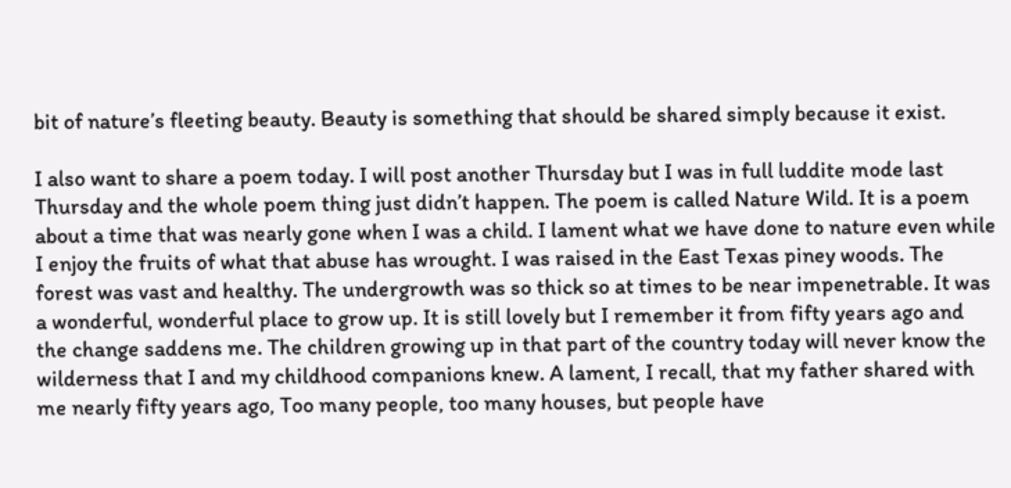bit of nature’s fleeting beauty. Beauty is something that should be shared simply because it exist.

I also want to share a poem today. I will post another Thursday but I was in full luddite mode last Thursday and the whole poem thing just didn’t happen. The poem is called Nature Wild. It is a poem about a time that was nearly gone when I was a child. I lament what we have done to nature even while I enjoy the fruits of what that abuse has wrought. I was raised in the East Texas piney woods. The forest was vast and healthy. The undergrowth was so thick so at times to be near impenetrable. It was a wonderful, wonderful place to grow up. It is still lovely but I remember it from fifty years ago and the change saddens me. The children growing up in that part of the country today will never know the wilderness that I and my childhood companions knew. A lament, I recall, that my father shared with me nearly fifty years ago, Too many people, too many houses, but people have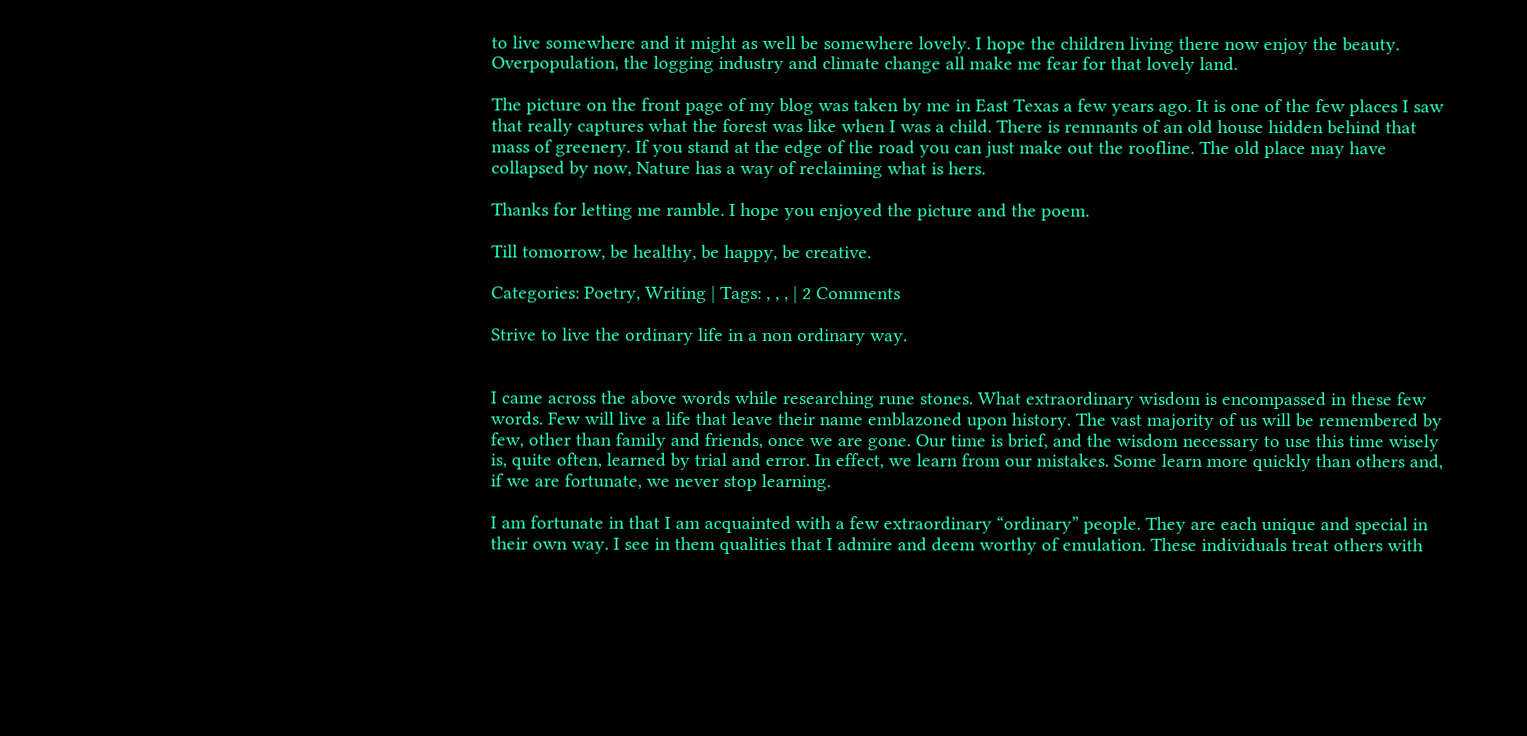to live somewhere and it might as well be somewhere lovely. I hope the children living there now enjoy the beauty. Overpopulation, the logging industry and climate change all make me fear for that lovely land.

The picture on the front page of my blog was taken by me in East Texas a few years ago. It is one of the few places I saw that really captures what the forest was like when I was a child. There is remnants of an old house hidden behind that mass of greenery. If you stand at the edge of the road you can just make out the roofline. The old place may have collapsed by now, Nature has a way of reclaiming what is hers.

Thanks for letting me ramble. I hope you enjoyed the picture and the poem.

Till tomorrow, be healthy, be happy, be creative.

Categories: Poetry, Writing | Tags: , , , | 2 Comments

Strive to live the ordinary life in a non ordinary way.


I came across the above words while researching rune stones. What extraordinary wisdom is encompassed in these few words. Few will live a life that leave their name emblazoned upon history. The vast majority of us will be remembered by few, other than family and friends, once we are gone. Our time is brief, and the wisdom necessary to use this time wisely is, quite often, learned by trial and error. In effect, we learn from our mistakes. Some learn more quickly than others and, if we are fortunate, we never stop learning.

I am fortunate in that I am acquainted with a few extraordinary “ordinary” people. They are each unique and special in their own way. I see in them qualities that I admire and deem worthy of emulation. These individuals treat others with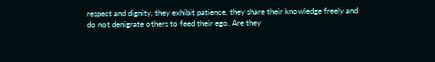respect and dignity, they exhibit patience, they share their knowledge freely and do not denigrate others to feed their ego. Are they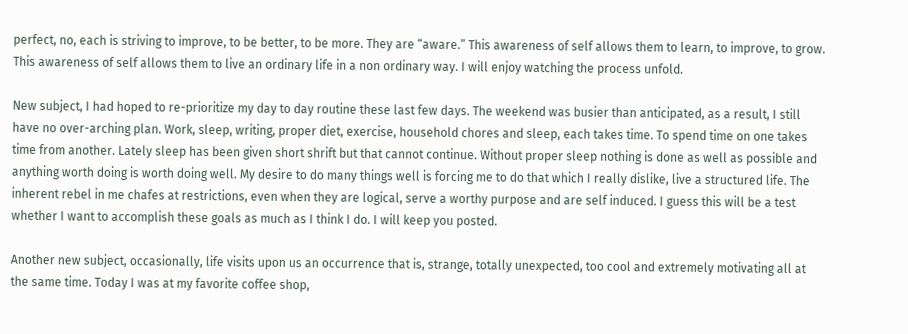perfect, no, each is striving to improve, to be better, to be more. They are “aware.” This awareness of self allows them to learn, to improve, to grow. This awareness of self allows them to live an ordinary life in a non ordinary way. I will enjoy watching the process unfold.

New subject, I had hoped to re-prioritize my day to day routine these last few days. The weekend was busier than anticipated, as a result, I still have no over-arching plan. Work, sleep, writing, proper diet, exercise, household chores and sleep, each takes time. To spend time on one takes time from another. Lately sleep has been given short shrift but that cannot continue. Without proper sleep nothing is done as well as possible and anything worth doing is worth doing well. My desire to do many things well is forcing me to do that which I really dislike, live a structured life. The inherent rebel in me chafes at restrictions, even when they are logical, serve a worthy purpose and are self induced. I guess this will be a test whether I want to accomplish these goals as much as I think I do. I will keep you posted.

Another new subject, occasionally, life visits upon us an occurrence that is, strange, totally unexpected, too cool and extremely motivating all at the same time. Today I was at my favorite coffee shop,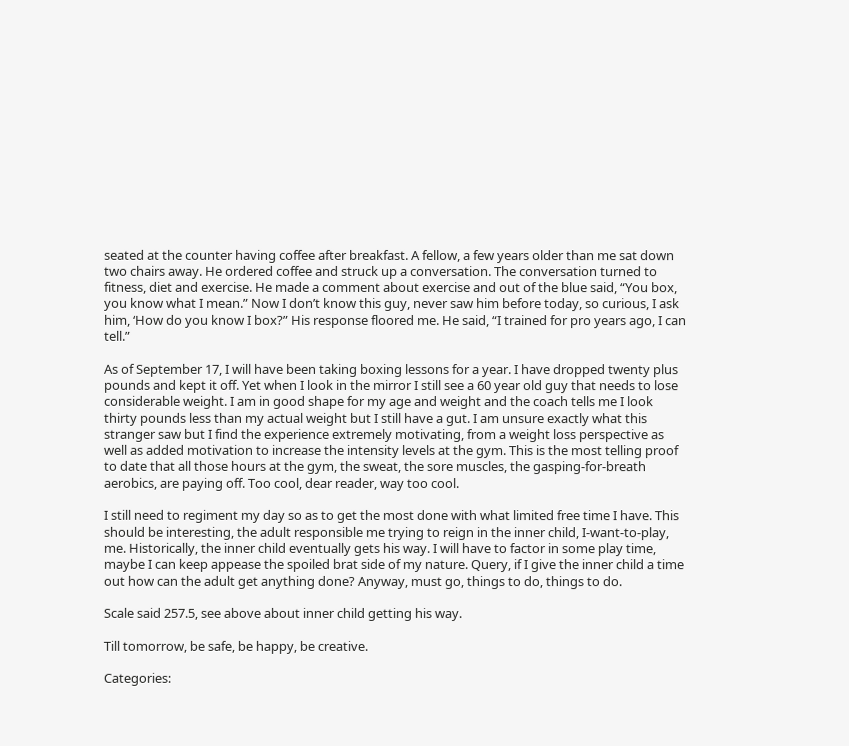seated at the counter having coffee after breakfast. A fellow, a few years older than me sat down two chairs away. He ordered coffee and struck up a conversation. The conversation turned to fitness, diet and exercise. He made a comment about exercise and out of the blue said, “You box, you know what I mean.” Now I don’t know this guy, never saw him before today, so curious, I ask him, ‘How do you know I box?” His response floored me. He said, “I trained for pro years ago, I can tell.”

As of September 17, I will have been taking boxing lessons for a year. I have dropped twenty plus pounds and kept it off. Yet when I look in the mirror I still see a 60 year old guy that needs to lose considerable weight. I am in good shape for my age and weight and the coach tells me I look thirty pounds less than my actual weight but I still have a gut. I am unsure exactly what this stranger saw but I find the experience extremely motivating, from a weight loss perspective as well as added motivation to increase the intensity levels at the gym. This is the most telling proof to date that all those hours at the gym, the sweat, the sore muscles, the gasping-for-breath aerobics, are paying off. Too cool, dear reader, way too cool.

I still need to regiment my day so as to get the most done with what limited free time I have. This should be interesting, the adult responsible me trying to reign in the inner child, I-want-to-play, me. Historically, the inner child eventually gets his way. I will have to factor in some play time, maybe I can keep appease the spoiled brat side of my nature. Query, if I give the inner child a time out how can the adult get anything done? Anyway, must go, things to do, things to do.

Scale said 257.5, see above about inner child getting his way.

Till tomorrow, be safe, be happy, be creative.

Categories: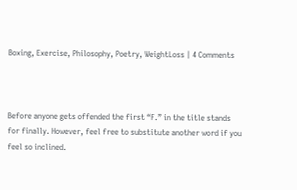Boxing, Exercise, Philosophy, Poetry, WeightLoss | 4 Comments



Before anyone gets offended the first “F.” in the title stands for finally. However, feel free to substitute another word if you feel so inclined.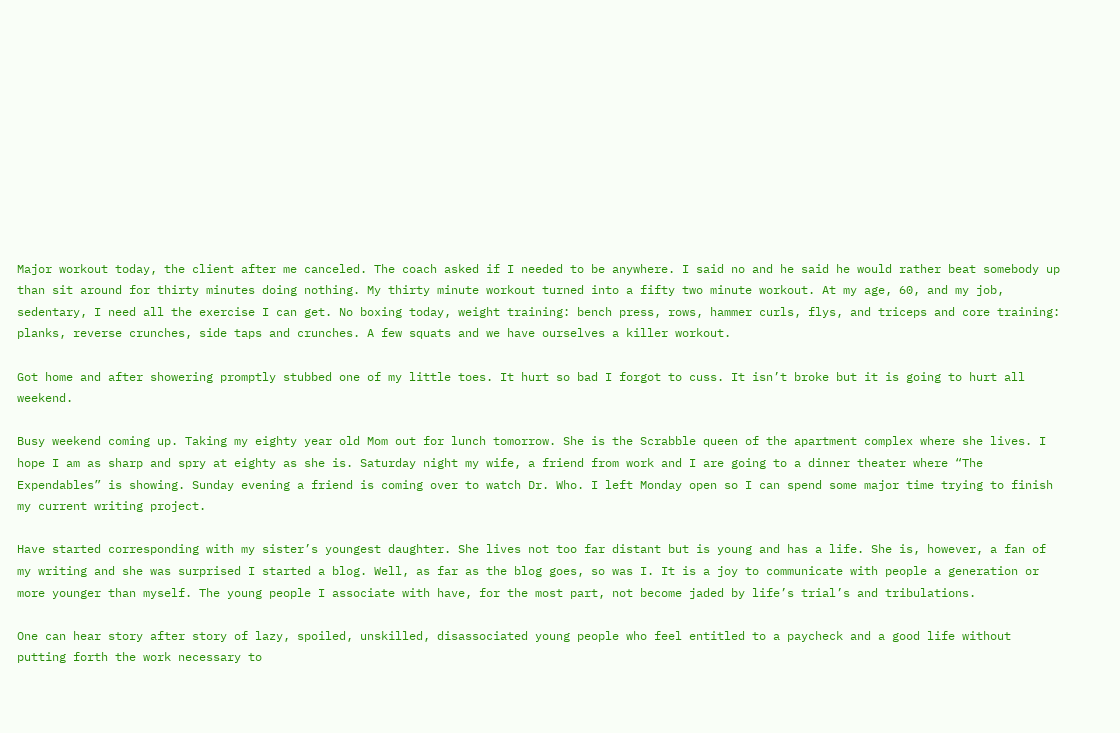Major workout today, the client after me canceled. The coach asked if I needed to be anywhere. I said no and he said he would rather beat somebody up than sit around for thirty minutes doing nothing. My thirty minute workout turned into a fifty two minute workout. At my age, 60, and my job, sedentary, I need all the exercise I can get. No boxing today, weight training: bench press, rows, hammer curls, flys, and triceps and core training: planks, reverse crunches, side taps and crunches. A few squats and we have ourselves a killer workout.

Got home and after showering promptly stubbed one of my little toes. It hurt so bad I forgot to cuss. It isn’t broke but it is going to hurt all weekend.

Busy weekend coming up. Taking my eighty year old Mom out for lunch tomorrow. She is the Scrabble queen of the apartment complex where she lives. I hope I am as sharp and spry at eighty as she is. Saturday night my wife, a friend from work and I are going to a dinner theater where “The Expendables” is showing. Sunday evening a friend is coming over to watch Dr. Who. I left Monday open so I can spend some major time trying to finish my current writing project.

Have started corresponding with my sister’s youngest daughter. She lives not too far distant but is young and has a life. She is, however, a fan of my writing and she was surprised I started a blog. Well, as far as the blog goes, so was I. It is a joy to communicate with people a generation or more younger than myself. The young people I associate with have, for the most part, not become jaded by life’s trial’s and tribulations.

One can hear story after story of lazy, spoiled, unskilled, disassociated young people who feel entitled to a paycheck and a good life without putting forth the work necessary to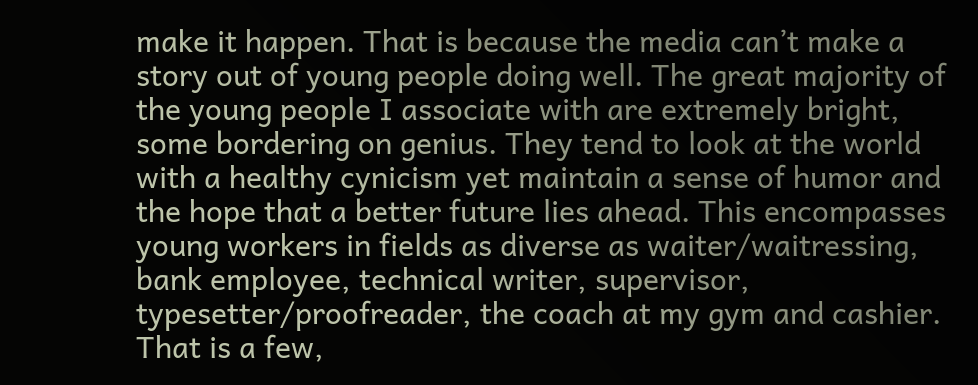make it happen. That is because the media can’t make a story out of young people doing well. The great majority of the young people I associate with are extremely bright, some bordering on genius. They tend to look at the world with a healthy cynicism yet maintain a sense of humor and the hope that a better future lies ahead. This encompasses young workers in fields as diverse as waiter/waitressing, bank employee, technical writer, supervisor, typesetter/proofreader, the coach at my gym and cashier. That is a few,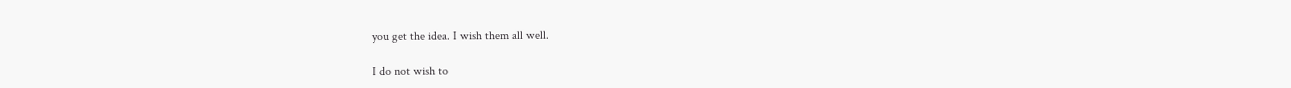you get the idea. I wish them all well.

I do not wish to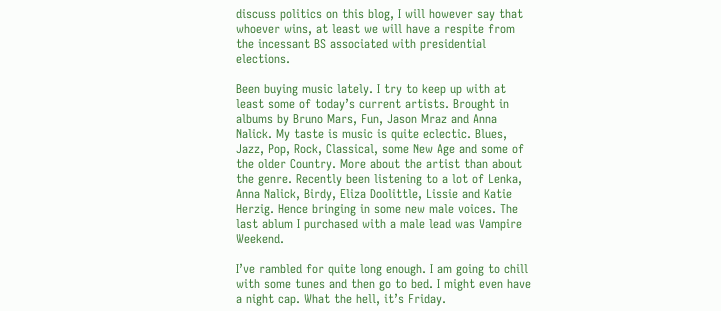discuss politics on this blog, I will however say that whoever wins, at least we will have a respite from the incessant BS associated with presidential elections.

Been buying music lately. I try to keep up with at least some of today’s current artists. Brought in albums by Bruno Mars, Fun, Jason Mraz and Anna Nalick. My taste is music is quite eclectic. Blues, Jazz, Pop, Rock, Classical, some New Age and some of the older Country. More about the artist than about the genre. Recently been listening to a lot of Lenka, Anna Nalick, Birdy, Eliza Doolittle, Lissie and Katie Herzig. Hence bringing in some new male voices. The last ablum I purchased with a male lead was Vampire Weekend.

I’ve rambled for quite long enough. I am going to chill with some tunes and then go to bed. I might even have a night cap. What the hell, it’s Friday.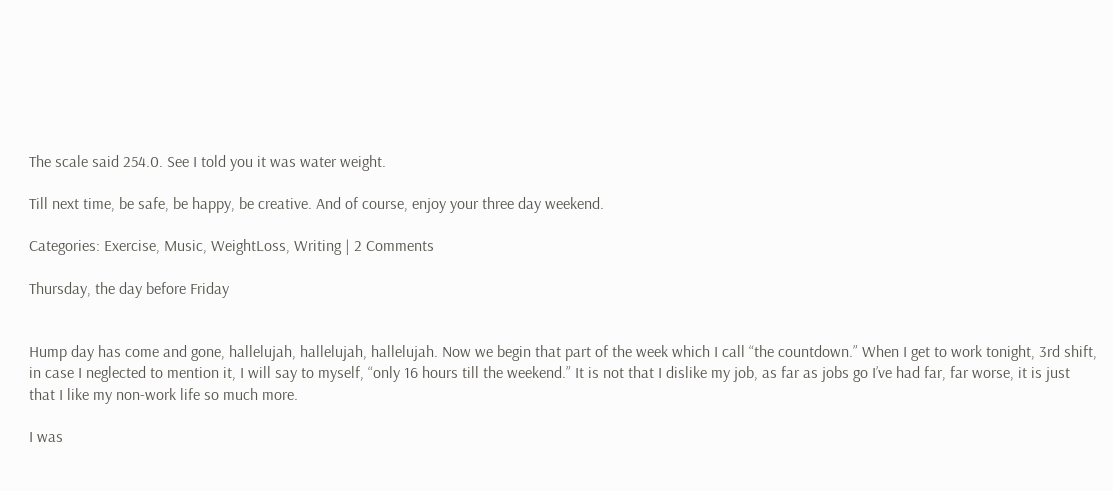The scale said 254.0. See I told you it was water weight.

Till next time, be safe, be happy, be creative. And of course, enjoy your three day weekend.

Categories: Exercise, Music, WeightLoss, Writing | 2 Comments

Thursday, the day before Friday


Hump day has come and gone, hallelujah, hallelujah, hallelujah. Now we begin that part of the week which I call “the countdown.” When I get to work tonight, 3rd shift, in case I neglected to mention it, I will say to myself, “only 16 hours till the weekend.” It is not that I dislike my job, as far as jobs go I’ve had far, far worse, it is just that I like my non-work life so much more.

I was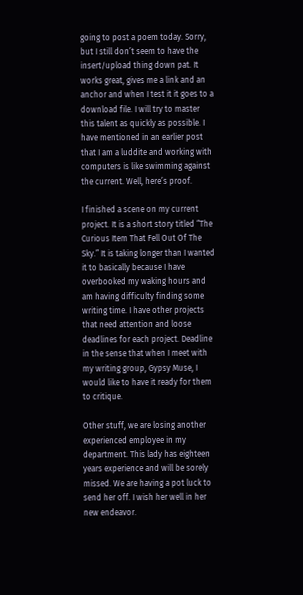going to post a poem today. Sorry, but I still don’t seem to have the insert/upload thing down pat. It works great, gives me a link and an anchor and when I test it it goes to a download file. I will try to master this talent as quickly as possible. I have mentioned in an earlier post that I am a luddite and working with computers is like swimming against the current. Well, here’s proof.

I finished a scene on my current project. It is a short story titled “The Curious Item That Fell Out Of The Sky.” It is taking longer than I wanted it to basically because I have overbooked my waking hours and am having difficulty finding some writing time. I have other projects that need attention and loose deadlines for each project. Deadline in the sense that when I meet with my writing group, Gypsy Muse, I would like to have it ready for them to critique.

Other stuff, we are losing another experienced employee in my department. This lady has eighteen years experience and will be sorely missed. We are having a pot luck to send her off. I wish her well in her new endeavor.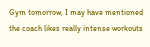Gym tomorrow, I may have mentioned the coach likes really intense workouts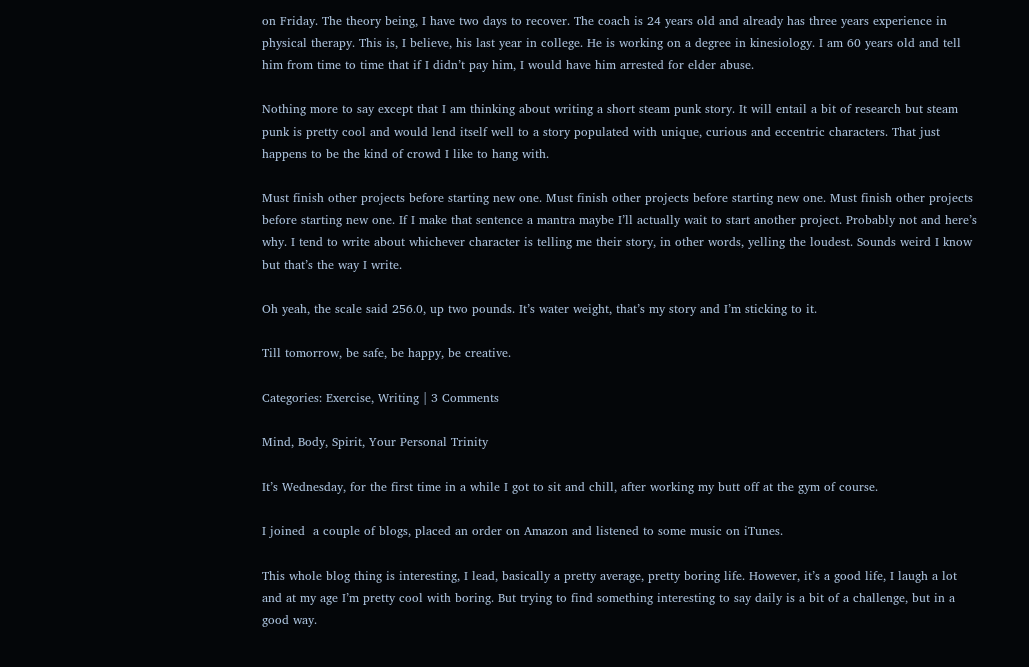on Friday. The theory being, I have two days to recover. The coach is 24 years old and already has three years experience in physical therapy. This is, I believe, his last year in college. He is working on a degree in kinesiology. I am 60 years old and tell him from time to time that if I didn’t pay him, I would have him arrested for elder abuse.

Nothing more to say except that I am thinking about writing a short steam punk story. It will entail a bit of research but steam punk is pretty cool and would lend itself well to a story populated with unique, curious and eccentric characters. That just happens to be the kind of crowd I like to hang with.

Must finish other projects before starting new one. Must finish other projects before starting new one. Must finish other projects before starting new one. If I make that sentence a mantra maybe I’ll actually wait to start another project. Probably not and here’s why. I tend to write about whichever character is telling me their story, in other words, yelling the loudest. Sounds weird I know but that’s the way I write.

Oh yeah, the scale said 256.0, up two pounds. It’s water weight, that’s my story and I’m sticking to it.

Till tomorrow, be safe, be happy, be creative.

Categories: Exercise, Writing | 3 Comments

Mind, Body, Spirit, Your Personal Trinity

It’s Wednesday, for the first time in a while I got to sit and chill, after working my butt off at the gym of course.

I joined  a couple of blogs, placed an order on Amazon and listened to some music on iTunes.

This whole blog thing is interesting, I lead, basically a pretty average, pretty boring life. However, it’s a good life, I laugh a lot and at my age I’m pretty cool with boring. But trying to find something interesting to say daily is a bit of a challenge, but in a good way.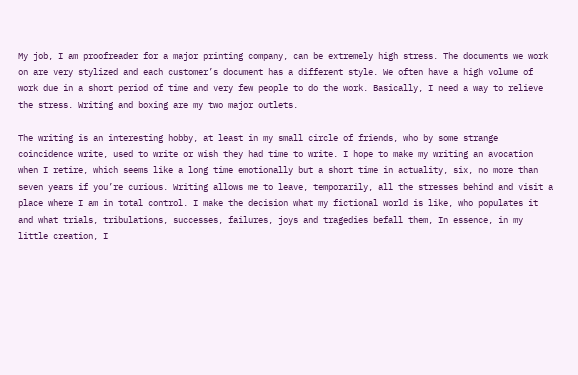My job, I am proofreader for a major printing company, can be extremely high stress. The documents we work on are very stylized and each customer’s document has a different style. We often have a high volume of work due in a short period of time and very few people to do the work. Basically, I need a way to relieve the stress. Writing and boxing are my two major outlets.

The writing is an interesting hobby, at least in my small circle of friends, who by some strange coincidence write, used to write or wish they had time to write. I hope to make my writing an avocation when I retire, which seems like a long time emotionally but a short time in actuality, six, no more than seven years if you’re curious. Writing allows me to leave, temporarily, all the stresses behind and visit a place where I am in total control. I make the decision what my fictional world is like, who populates it and what trials, tribulations, successes, failures, joys and tragedies befall them, In essence, in my little creation, I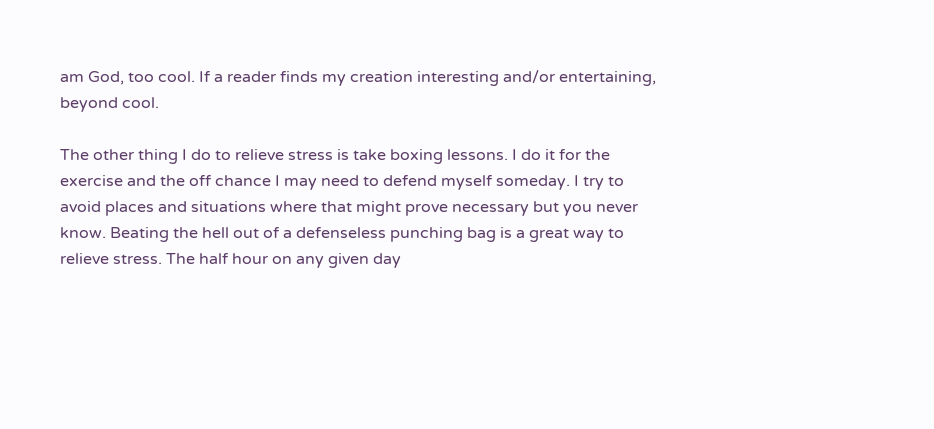am God, too cool. If a reader finds my creation interesting and/or entertaining, beyond cool.

The other thing I do to relieve stress is take boxing lessons. I do it for the exercise and the off chance I may need to defend myself someday. I try to avoid places and situations where that might prove necessary but you never know. Beating the hell out of a defenseless punching bag is a great way to relieve stress. The half hour on any given day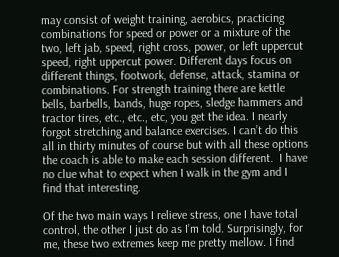may consist of weight training, aerobics, practicing combinations for speed or power or a mixture of the two, left jab, speed, right cross, power, or left uppercut speed, right uppercut power. Different days focus on different things, footwork, defense, attack, stamina or combinations. For strength training there are kettle bells, barbells, bands, huge ropes, sledge hammers and tractor tires, etc., etc., etc, you get the idea. I nearly forgot stretching and balance exercises. I can’t do this all in thirty minutes of course but with all these options the coach is able to make each session different.  I have no clue what to expect when I walk in the gym and I find that interesting.

Of the two main ways I relieve stress, one I have total control, the other I just do as I’m told. Surprisingly, for me, these two extremes keep me pretty mellow. I find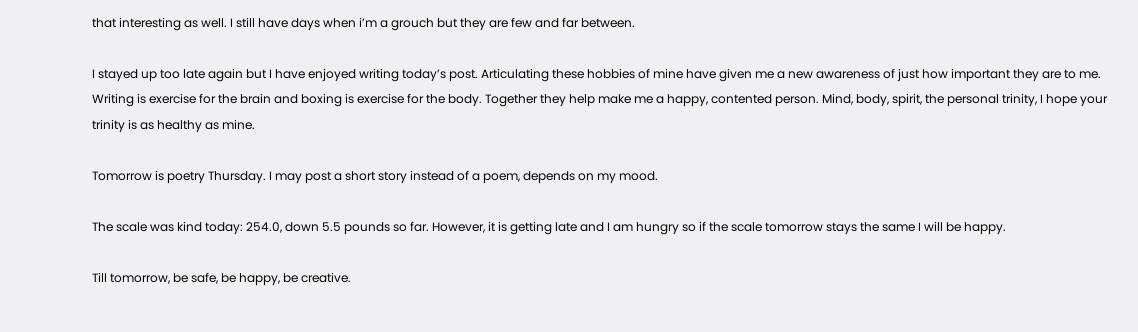that interesting as well. I still have days when i’m a grouch but they are few and far between.

I stayed up too late again but I have enjoyed writing today’s post. Articulating these hobbies of mine have given me a new awareness of just how important they are to me. Writing is exercise for the brain and boxing is exercise for the body. Together they help make me a happy, contented person. Mind, body, spirit, the personal trinity, I hope your trinity is as healthy as mine.

Tomorrow is poetry Thursday. I may post a short story instead of a poem, depends on my mood.

The scale was kind today: 254.0, down 5.5 pounds so far. However, it is getting late and I am hungry so if the scale tomorrow stays the same I will be happy.

Till tomorrow, be safe, be happy, be creative.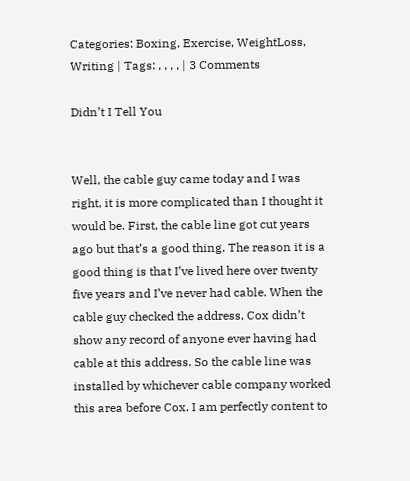Categories: Boxing, Exercise, WeightLoss, Writing | Tags: , , , , | 3 Comments

Didn’t I Tell You


Well, the cable guy came today and I was right, it is more complicated than I thought it would be. First, the cable line got cut years ago but that’s a good thing. The reason it is a good thing is that I’ve lived here over twenty five years and I’ve never had cable. When the cable guy checked the address, Cox didn’t show any record of anyone ever having had cable at this address. So the cable line was installed by whichever cable company worked this area before Cox. I am perfectly content to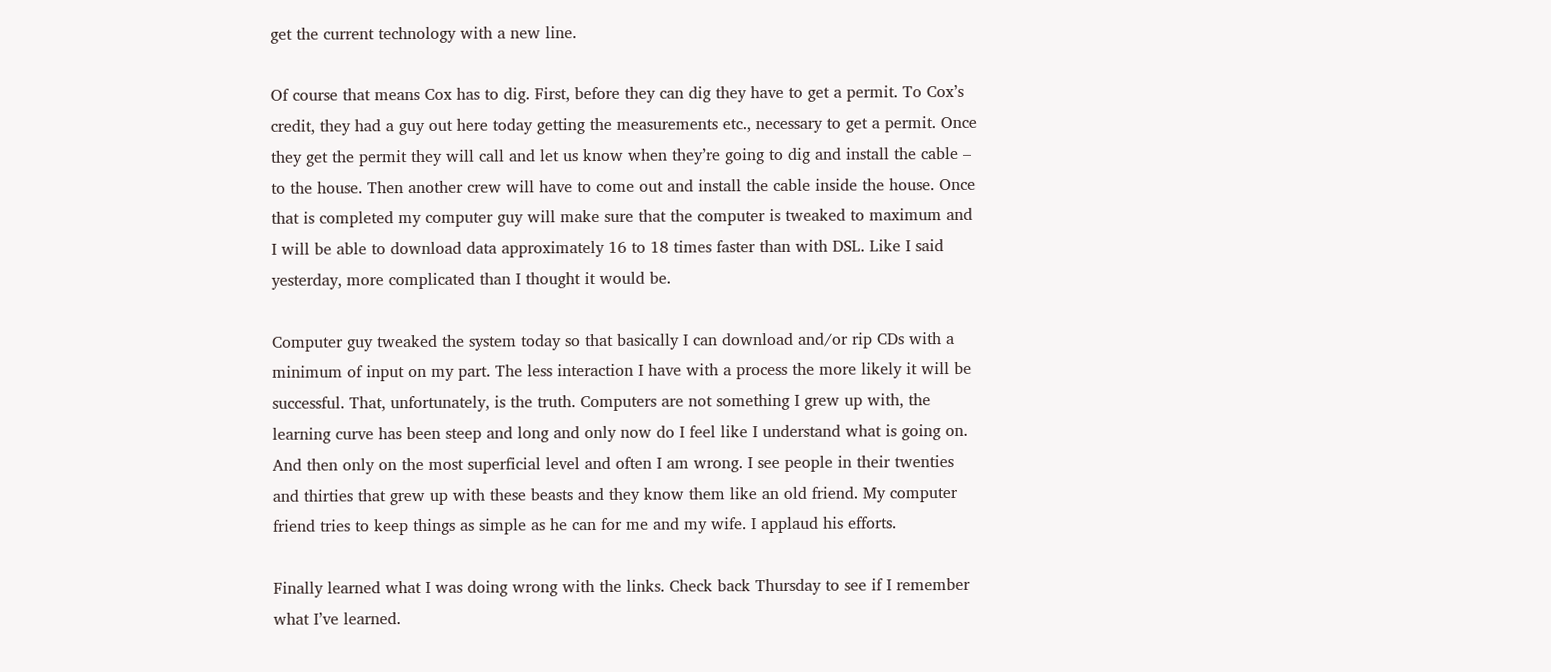get the current technology with a new line.

Of course that means Cox has to dig. First, before they can dig they have to get a permit. To Cox’s credit, they had a guy out here today getting the measurements etc., necessary to get a permit. Once they get the permit they will call and let us know when they’re going to dig and install the cable – to the house. Then another crew will have to come out and install the cable inside the house. Once that is completed my computer guy will make sure that the computer is tweaked to maximum and I will be able to download data approximately 16 to 18 times faster than with DSL. Like I said yesterday, more complicated than I thought it would be.

Computer guy tweaked the system today so that basically I can download and/or rip CDs with a minimum of input on my part. The less interaction I have with a process the more likely it will be successful. That, unfortunately, is the truth. Computers are not something I grew up with, the learning curve has been steep and long and only now do I feel like I understand what is going on. And then only on the most superficial level and often I am wrong. I see people in their twenties and thirties that grew up with these beasts and they know them like an old friend. My computer friend tries to keep things as simple as he can for me and my wife. I applaud his efforts.

Finally learned what I was doing wrong with the links. Check back Thursday to see if I remember what I’ve learned.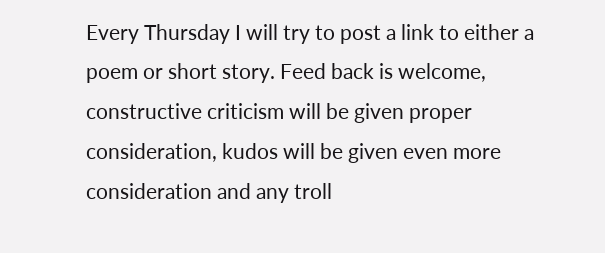Every Thursday I will try to post a link to either a poem or short story. Feed back is welcome, constructive criticism will be given proper consideration, kudos will be given even more consideration and any troll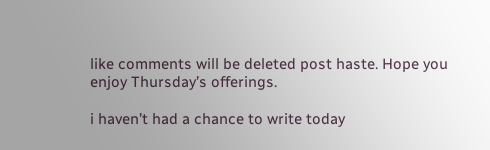like comments will be deleted post haste. Hope you enjoy Thursday’s offerings.

i haven’t had a chance to write today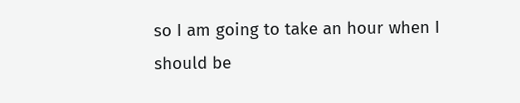so I am going to take an hour when I should be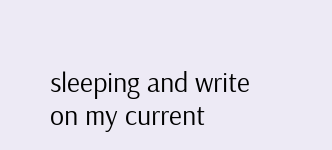sleeping and write on my current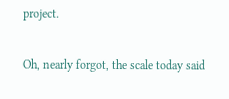project.

Oh, nearly forgot, the scale today said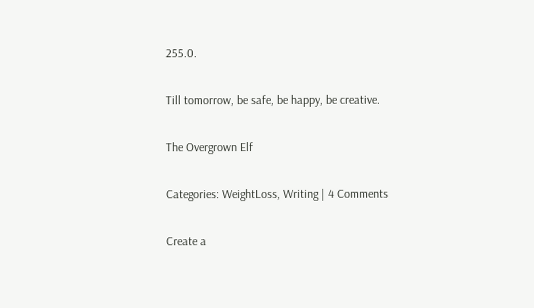255.0.

Till tomorrow, be safe, be happy, be creative.

The Overgrown Elf

Categories: WeightLoss, Writing | 4 Comments

Create a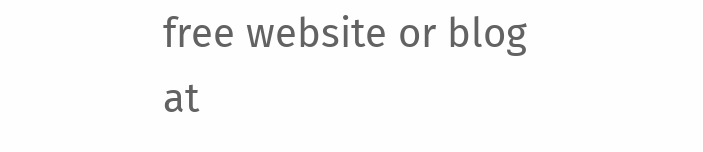free website or blog at